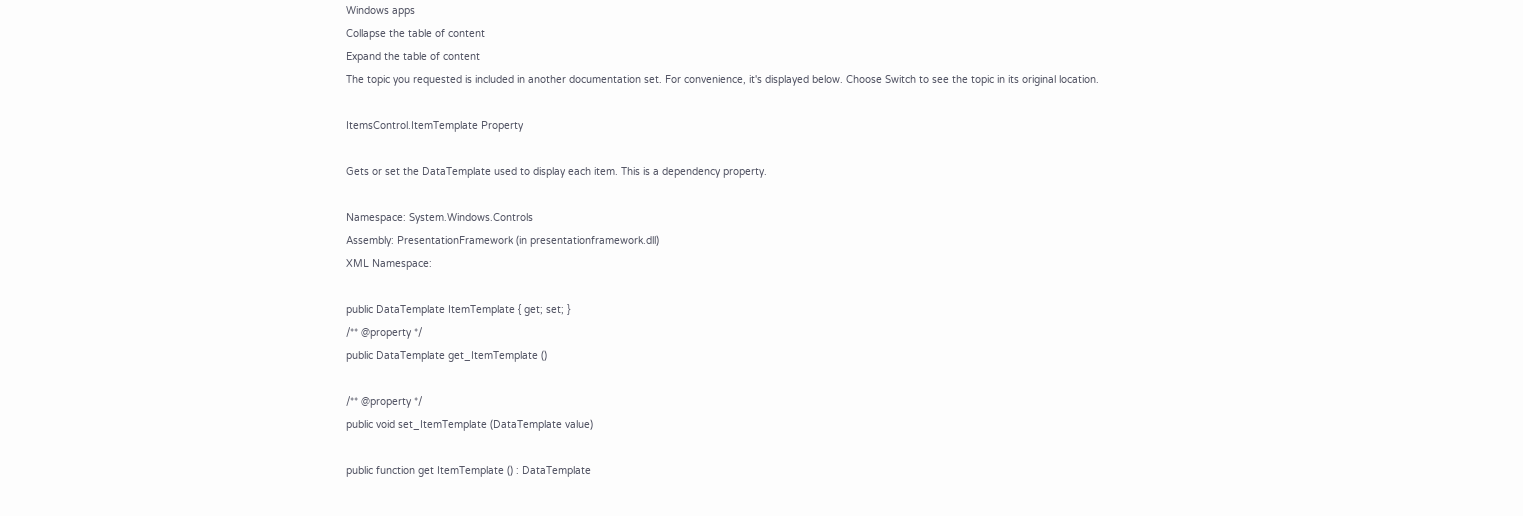Windows apps
Collapse the table of content
Expand the table of content
The topic you requested is included in another documentation set. For convenience, it's displayed below. Choose Switch to see the topic in its original location.

ItemsControl.ItemTemplate Property

Gets or set the DataTemplate used to display each item. This is a dependency property.

Namespace: System.Windows.Controls
Assembly: PresentationFramework (in presentationframework.dll)
XML Namespace:

public DataTemplate ItemTemplate { get; set; }
/** @property */
public DataTemplate get_ItemTemplate ()

/** @property */
public void set_ItemTemplate (DataTemplate value)

public function get ItemTemplate () : DataTemplate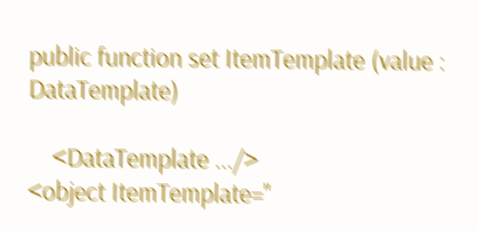public function set ItemTemplate (value : DataTemplate)

    <DataTemplate .../>
<object ItemTemplate="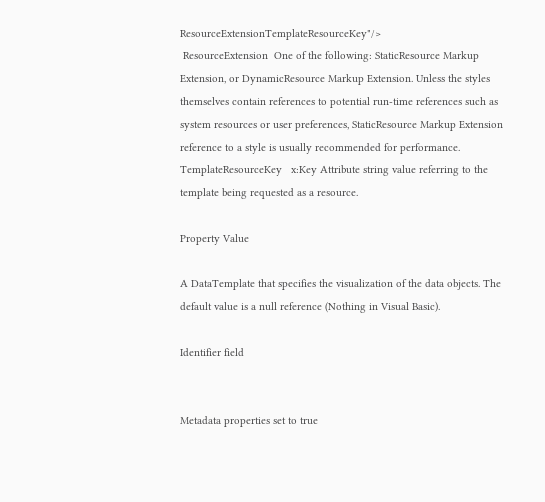ResourceExtensionTemplateResourceKey"/>
 ResourceExtension  One of the following: StaticResource Markup Extension, or DynamicResource Markup Extension. Unless the styles themselves contain references to potential run-time references such as system resources or user preferences, StaticResource Markup Extension reference to a style is usually recommended for performance.  TemplateResourceKey   x:Key Attribute string value referring to the template being requested as a resource.

Property Value

A DataTemplate that specifies the visualization of the data objects. The default value is a null reference (Nothing in Visual Basic).

Identifier field


Metadata properties set to true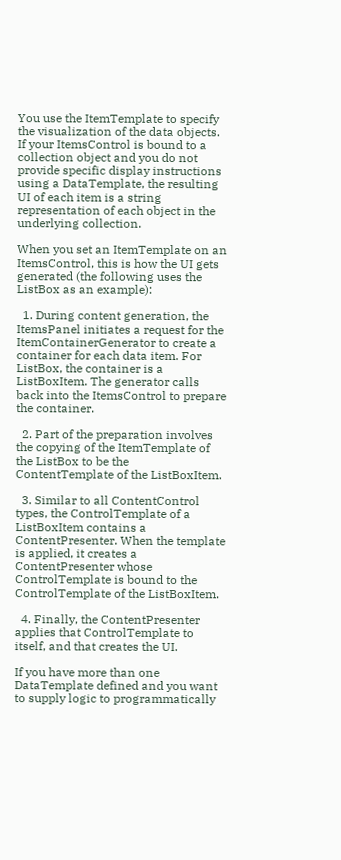You use the ItemTemplate to specify the visualization of the data objects. If your ItemsControl is bound to a collection object and you do not provide specific display instructions using a DataTemplate, the resulting UI of each item is a string representation of each object in the underlying collection.

When you set an ItemTemplate on an ItemsControl, this is how the UI gets generated (the following uses the ListBox as an example):

  1. During content generation, the ItemsPanel initiates a request for the ItemContainerGenerator to create a container for each data item. For ListBox, the container is a ListBoxItem. The generator calls back into the ItemsControl to prepare the container.

  2. Part of the preparation involves the copying of the ItemTemplate of the ListBox to be the ContentTemplate of the ListBoxItem.

  3. Similar to all ContentControl types, the ControlTemplate of a ListBoxItem contains a ContentPresenter. When the template is applied, it creates a ContentPresenter whose ControlTemplate is bound to the ControlTemplate of the ListBoxItem.

  4. Finally, the ContentPresenter applies that ControlTemplate to itself, and that creates the UI.

If you have more than one DataTemplate defined and you want to supply logic to programmatically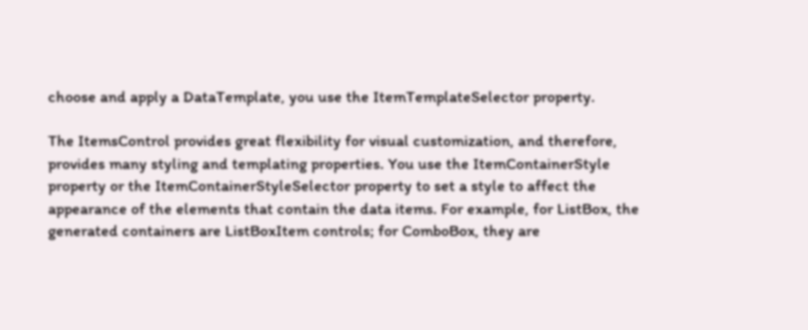choose and apply a DataTemplate, you use the ItemTemplateSelector property.

The ItemsControl provides great flexibility for visual customization, and therefore, provides many styling and templating properties. You use the ItemContainerStyle property or the ItemContainerStyleSelector property to set a style to affect the appearance of the elements that contain the data items. For example, for ListBox, the generated containers are ListBoxItem controls; for ComboBox, they are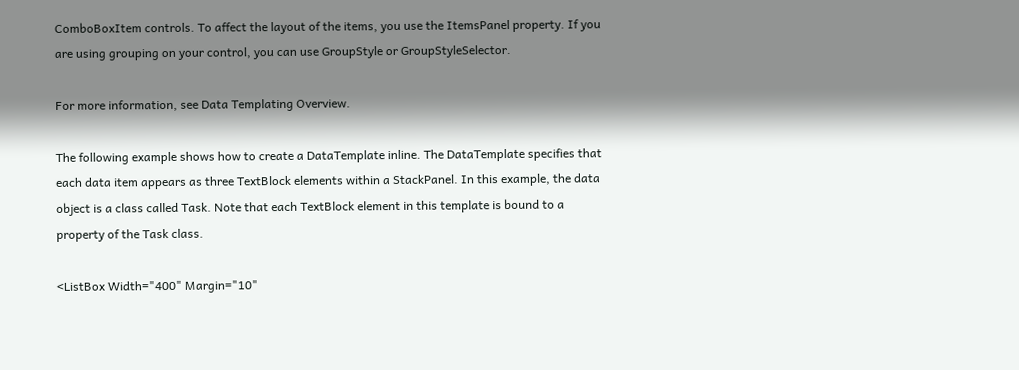ComboBoxItem controls. To affect the layout of the items, you use the ItemsPanel property. If you are using grouping on your control, you can use GroupStyle or GroupStyleSelector.

For more information, see Data Templating Overview.

The following example shows how to create a DataTemplate inline. The DataTemplate specifies that each data item appears as three TextBlock elements within a StackPanel. In this example, the data object is a class called Task. Note that each TextBlock element in this template is bound to a property of the Task class.

<ListBox Width="400" Margin="10"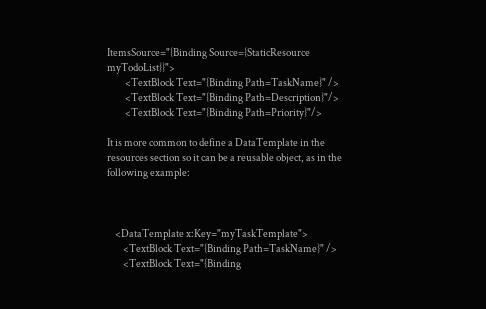ItemsSource="{Binding Source={StaticResource myTodoList}}">
         <TextBlock Text="{Binding Path=TaskName}" />
         <TextBlock Text="{Binding Path=Description}"/>
         <TextBlock Text="{Binding Path=Priority}"/>

It is more common to define a DataTemplate in the resources section so it can be a reusable object, as in the following example:



    <DataTemplate x:Key="myTaskTemplate">
        <TextBlock Text="{Binding Path=TaskName}" />
        <TextBlock Text="{Binding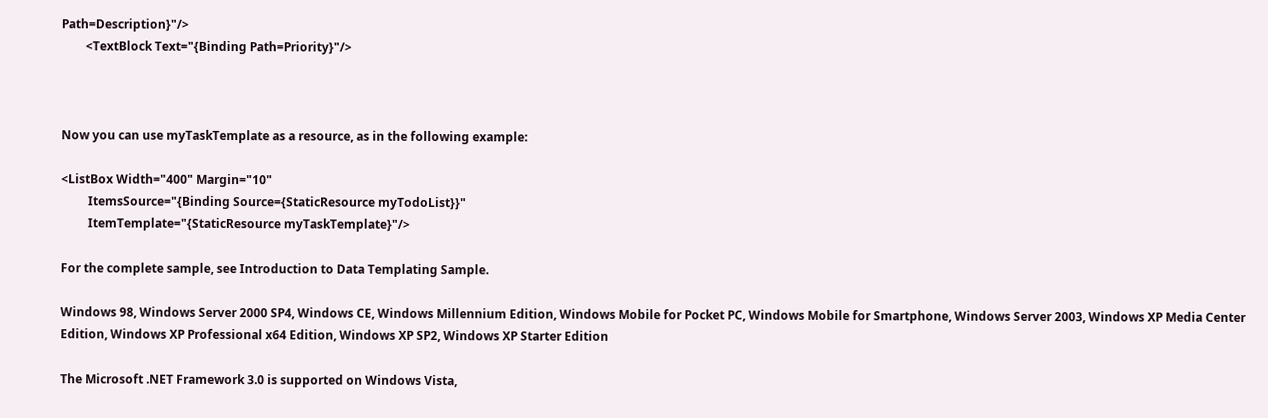Path=Description}"/>
        <TextBlock Text="{Binding Path=Priority}"/>



Now you can use myTaskTemplate as a resource, as in the following example:

<ListBox Width="400" Margin="10"
         ItemsSource="{Binding Source={StaticResource myTodoList}}"
         ItemTemplate="{StaticResource myTaskTemplate}"/>

For the complete sample, see Introduction to Data Templating Sample.

Windows 98, Windows Server 2000 SP4, Windows CE, Windows Millennium Edition, Windows Mobile for Pocket PC, Windows Mobile for Smartphone, Windows Server 2003, Windows XP Media Center Edition, Windows XP Professional x64 Edition, Windows XP SP2, Windows XP Starter Edition

The Microsoft .NET Framework 3.0 is supported on Windows Vista,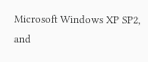Microsoft Windows XP SP2, and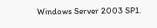Windows Server 2003 SP1.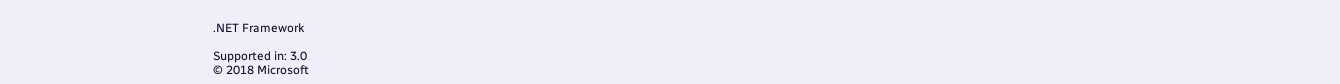.NET Framework

Supported in: 3.0
© 2018 Microsoft